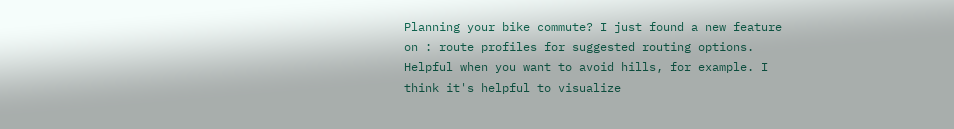Planning your bike commute? I just found a new feature on : route profiles for suggested routing options. Helpful when you want to avoid hills, for example. I think it's helpful to visualize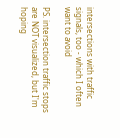intersections with traffic signals, too - which I often want to avoid

PS. intersection traffic stops are NOT visualized, but I'm hoping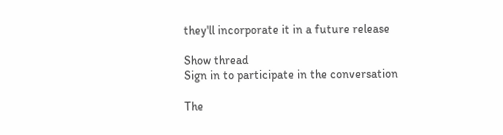they'll incorporate it in a future release

Show thread
Sign in to participate in the conversation

The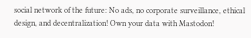social network of the future: No ads, no corporate surveillance, ethical design, and decentralization! Own your data with Mastodon!